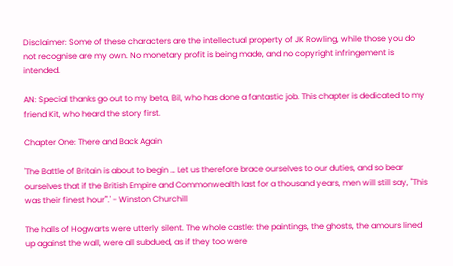Disclaimer: Some of these characters are the intellectual property of JK Rowling, while those you do not recognise are my own. No monetary profit is being made, and no copyright infringement is intended.

AN: Special thanks go out to my beta, Bil, who has done a fantastic job. This chapter is dedicated to my friend Kit, who heard the story first.

Chapter One: There and Back Again

'The Battle of Britain is about to begin … Let us therefore brace ourselves to our duties, and so bear ourselves that if the British Empire and Commonwealth last for a thousand years, men will still say, "This was their finest hour'".' - Winston Churchill

The halls of Hogwarts were utterly silent. The whole castle: the paintings, the ghosts, the amours lined up against the wall, were all subdued, as if they too were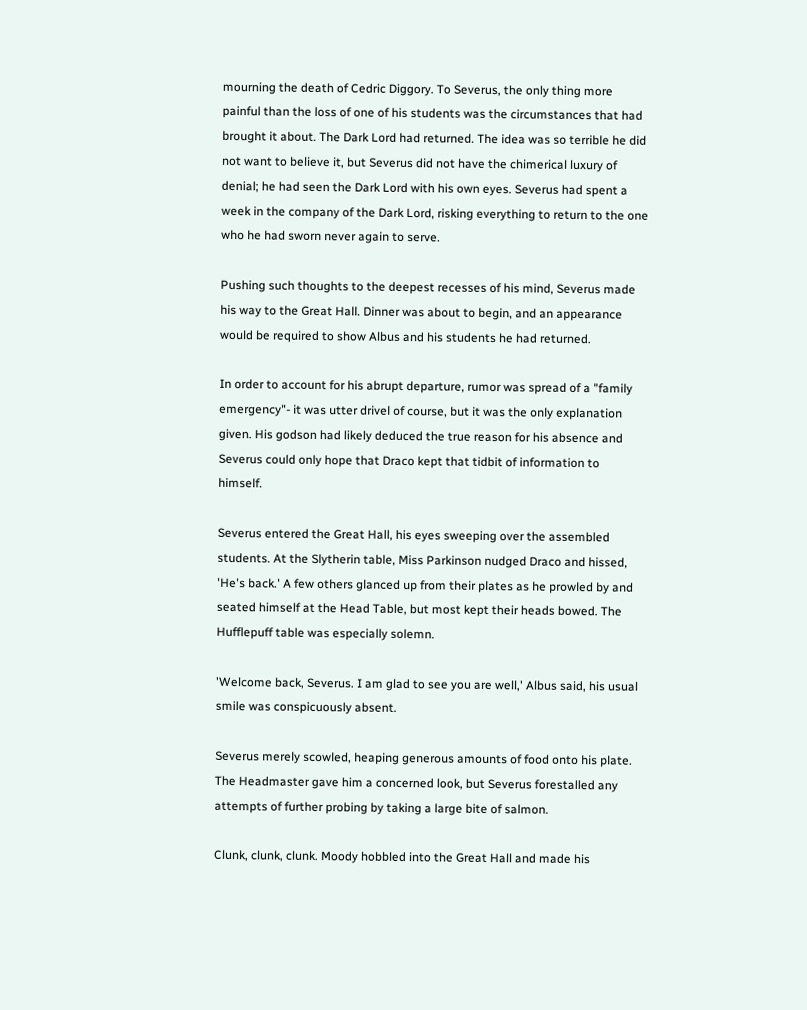mourning the death of Cedric Diggory. To Severus, the only thing more painful than the loss of one of his students was the circumstances that had brought it about. The Dark Lord had returned. The idea was so terrible he did not want to believe it, but Severus did not have the chimerical luxury of denial; he had seen the Dark Lord with his own eyes. Severus had spent a week in the company of the Dark Lord, risking everything to return to the one who he had sworn never again to serve.

Pushing such thoughts to the deepest recesses of his mind, Severus made his way to the Great Hall. Dinner was about to begin, and an appearance would be required to show Albus and his students he had returned.

In order to account for his abrupt departure, rumor was spread of a "family emergency"- it was utter drivel of course, but it was the only explanation given. His godson had likely deduced the true reason for his absence and Severus could only hope that Draco kept that tidbit of information to himself.

Severus entered the Great Hall, his eyes sweeping over the assembled students. At the Slytherin table, Miss Parkinson nudged Draco and hissed, 'He's back.' A few others glanced up from their plates as he prowled by and seated himself at the Head Table, but most kept their heads bowed. The Hufflepuff table was especially solemn.

'Welcome back, Severus. I am glad to see you are well,' Albus said, his usual smile was conspicuously absent.

Severus merely scowled, heaping generous amounts of food onto his plate. The Headmaster gave him a concerned look, but Severus forestalled any attempts of further probing by taking a large bite of salmon.

Clunk, clunk, clunk. Moody hobbled into the Great Hall and made his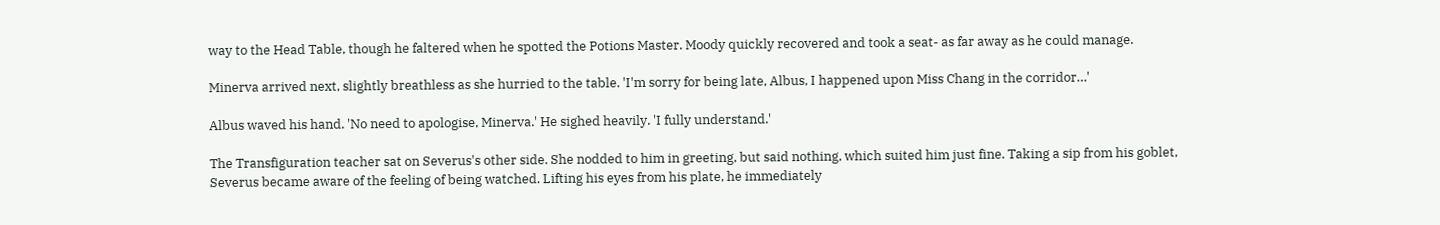way to the Head Table, though he faltered when he spotted the Potions Master. Moody quickly recovered and took a seat- as far away as he could manage.

Minerva arrived next, slightly breathless as she hurried to the table. 'I'm sorry for being late, Albus, I happened upon Miss Chang in the corridor…'

Albus waved his hand. 'No need to apologise, Minerva.' He sighed heavily. 'I fully understand.'

The Transfiguration teacher sat on Severus's other side. She nodded to him in greeting, but said nothing, which suited him just fine. Taking a sip from his goblet, Severus became aware of the feeling of being watched. Lifting his eyes from his plate, he immediately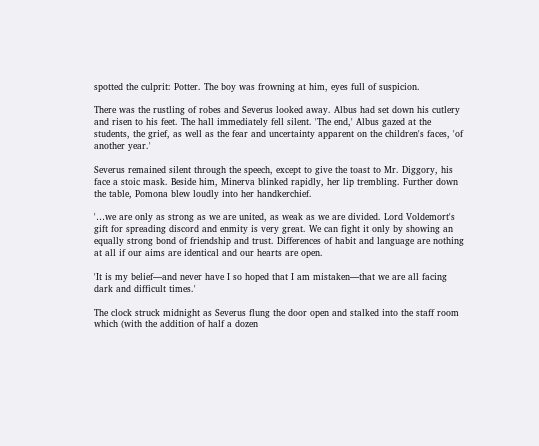spotted the culprit: Potter. The boy was frowning at him, eyes full of suspicion.

There was the rustling of robes and Severus looked away. Albus had set down his cutlery and risen to his feet. The hall immediately fell silent. 'The end,' Albus gazed at the students, the grief, as well as the fear and uncertainty apparent on the children's faces, 'of another year.'

Severus remained silent through the speech, except to give the toast to Mr. Diggory, his face a stoic mask. Beside him, Minerva blinked rapidly, her lip trembling. Further down the table, Pomona blew loudly into her handkerchief.

'…we are only as strong as we are united, as weak as we are divided. Lord Voldemort's gift for spreading discord and enmity is very great. We can fight it only by showing an equally strong bond of friendship and trust. Differences of habit and language are nothing at all if our aims are identical and our hearts are open.

'It is my belief—and never have I so hoped that I am mistaken—that we are all facing dark and difficult times.'

The clock struck midnight as Severus flung the door open and stalked into the staff room which (with the addition of half a dozen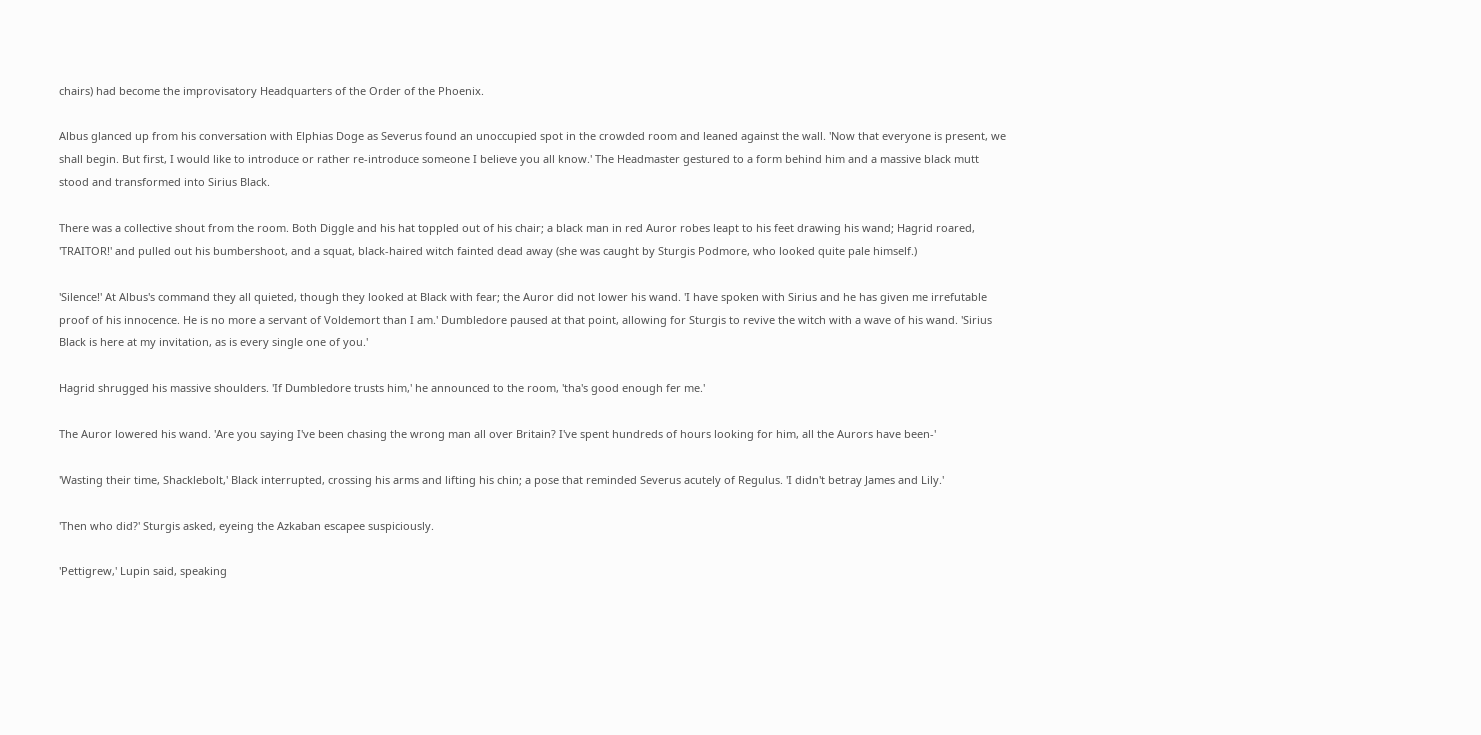chairs) had become the improvisatory Headquarters of the Order of the Phoenix.

Albus glanced up from his conversation with Elphias Doge as Severus found an unoccupied spot in the crowded room and leaned against the wall. 'Now that everyone is present, we shall begin. But first, I would like to introduce or rather re-introduce someone I believe you all know.' The Headmaster gestured to a form behind him and a massive black mutt stood and transformed into Sirius Black.

There was a collective shout from the room. Both Diggle and his hat toppled out of his chair; a black man in red Auror robes leapt to his feet drawing his wand; Hagrid roared, 'TRAITOR!' and pulled out his bumbershoot, and a squat, black-haired witch fainted dead away (she was caught by Sturgis Podmore, who looked quite pale himself.)

'Silence!' At Albus's command they all quieted, though they looked at Black with fear; the Auror did not lower his wand. 'I have spoken with Sirius and he has given me irrefutable proof of his innocence. He is no more a servant of Voldemort than I am.' Dumbledore paused at that point, allowing for Sturgis to revive the witch with a wave of his wand. 'Sirius Black is here at my invitation, as is every single one of you.'

Hagrid shrugged his massive shoulders. 'If Dumbledore trusts him,' he announced to the room, 'tha's good enough fer me.'

The Auror lowered his wand. 'Are you saying I've been chasing the wrong man all over Britain? I've spent hundreds of hours looking for him, all the Aurors have been-'

'Wasting their time, Shacklebolt,' Black interrupted, crossing his arms and lifting his chin; a pose that reminded Severus acutely of Regulus. 'I didn't betray James and Lily.'

'Then who did?' Sturgis asked, eyeing the Azkaban escapee suspiciously.

'Pettigrew,' Lupin said, speaking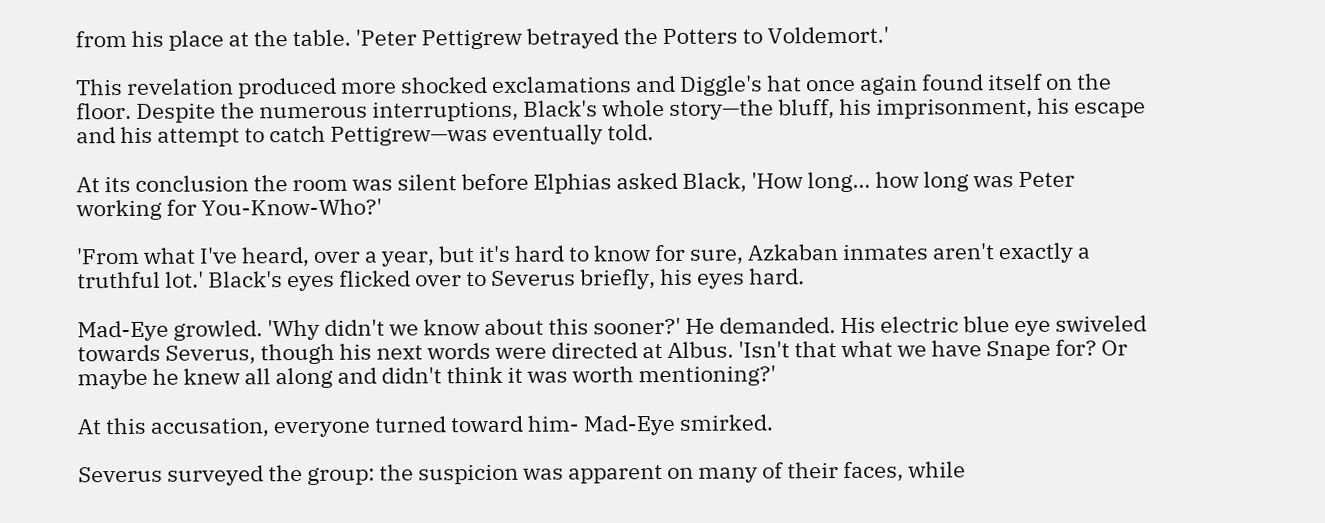from his place at the table. 'Peter Pettigrew betrayed the Potters to Voldemort.'

This revelation produced more shocked exclamations and Diggle's hat once again found itself on the floor. Despite the numerous interruptions, Black's whole story—the bluff, his imprisonment, his escape and his attempt to catch Pettigrew—was eventually told.

At its conclusion the room was silent before Elphias asked Black, 'How long… how long was Peter working for You-Know-Who?'

'From what I've heard, over a year, but it's hard to know for sure, Azkaban inmates aren't exactly a truthful lot.' Black's eyes flicked over to Severus briefly, his eyes hard.

Mad-Eye growled. 'Why didn't we know about this sooner?' He demanded. His electric blue eye swiveled towards Severus, though his next words were directed at Albus. 'Isn't that what we have Snape for? Or maybe he knew all along and didn't think it was worth mentioning?'

At this accusation, everyone turned toward him- Mad-Eye smirked.

Severus surveyed the group: the suspicion was apparent on many of their faces, while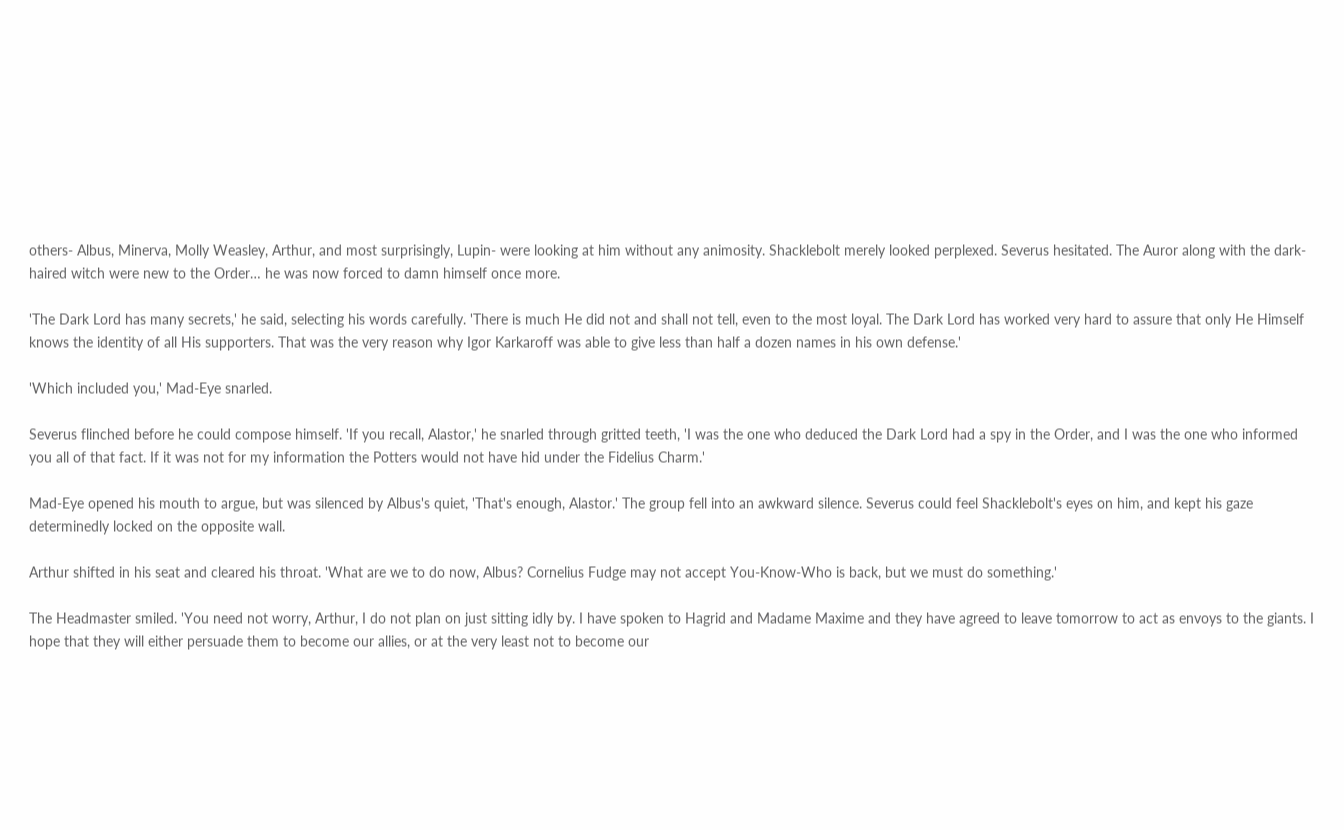others- Albus, Minerva, Molly Weasley, Arthur, and most surprisingly, Lupin- were looking at him without any animosity. Shacklebolt merely looked perplexed. Severus hesitated. The Auror along with the dark-haired witch were new to the Order… he was now forced to damn himself once more.

'The Dark Lord has many secrets,' he said, selecting his words carefully. 'There is much He did not and shall not tell, even to the most loyal. The Dark Lord has worked very hard to assure that only He Himself knows the identity of all His supporters. That was the very reason why Igor Karkaroff was able to give less than half a dozen names in his own defense.'

'Which included you,' Mad-Eye snarled.

Severus flinched before he could compose himself. 'If you recall, Alastor,' he snarled through gritted teeth, 'I was the one who deduced the Dark Lord had a spy in the Order, and I was the one who informed you all of that fact. If it was not for my information the Potters would not have hid under the Fidelius Charm.'

Mad-Eye opened his mouth to argue, but was silenced by Albus's quiet, 'That's enough, Alastor.' The group fell into an awkward silence. Severus could feel Shacklebolt's eyes on him, and kept his gaze determinedly locked on the opposite wall.

Arthur shifted in his seat and cleared his throat. 'What are we to do now, Albus? Cornelius Fudge may not accept You-Know-Who is back, but we must do something.'

The Headmaster smiled. 'You need not worry, Arthur, I do not plan on just sitting idly by. I have spoken to Hagrid and Madame Maxime and they have agreed to leave tomorrow to act as envoys to the giants. I hope that they will either persuade them to become our allies, or at the very least not to become our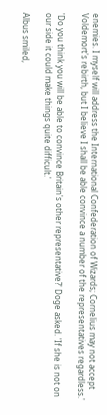enemies. I myself will address the International Confederation of Wizards; Cornelius may not accept Voldemort's rebirth, but I believe I shall be able convince a number of the representatives regardless.'

'Do you think you will be able to convince Britain's other representative?' Doge asked. 'If she is not on our side it could make things quite difficult.'

Albus smiled,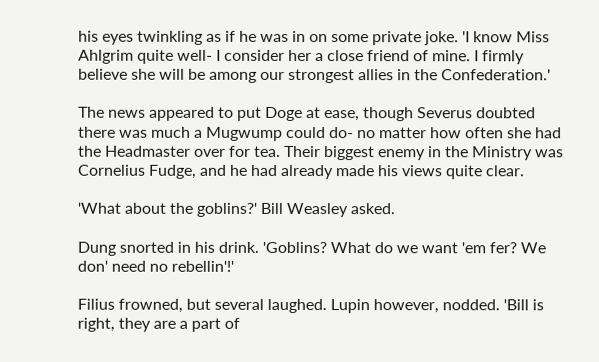his eyes twinkling as if he was in on some private joke. 'I know Miss Ahlgrim quite well- I consider her a close friend of mine. I firmly believe she will be among our strongest allies in the Confederation.'

The news appeared to put Doge at ease, though Severus doubted there was much a Mugwump could do- no matter how often she had the Headmaster over for tea. Their biggest enemy in the Ministry was Cornelius Fudge, and he had already made his views quite clear.

'What about the goblins?' Bill Weasley asked.

Dung snorted in his drink. 'Goblins? What do we want 'em fer? We don' need no rebellin'!'

Filius frowned, but several laughed. Lupin however, nodded. 'Bill is right, they are a part of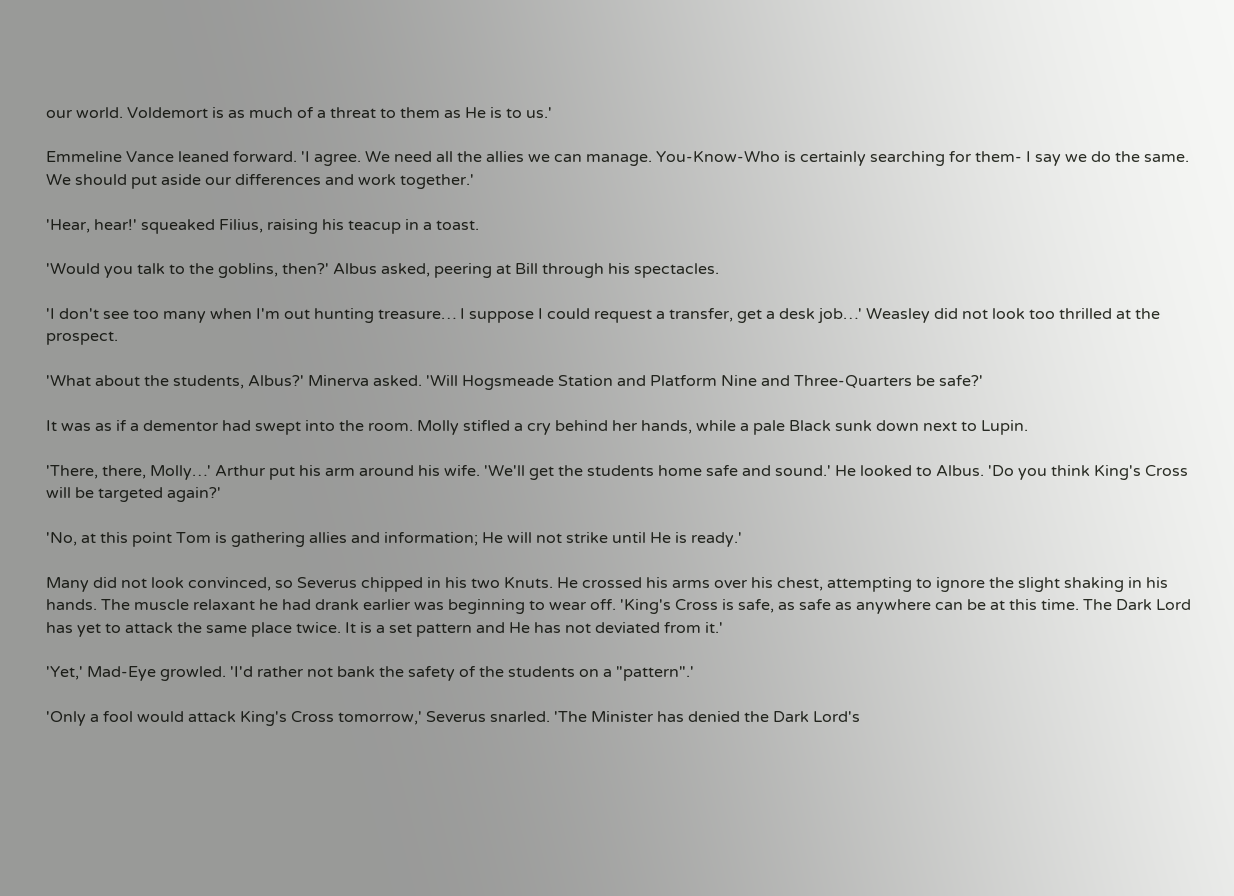our world. Voldemort is as much of a threat to them as He is to us.'

Emmeline Vance leaned forward. 'I agree. We need all the allies we can manage. You-Know-Who is certainly searching for them- I say we do the same. We should put aside our differences and work together.'

'Hear, hear!' squeaked Filius, raising his teacup in a toast.

'Would you talk to the goblins, then?' Albus asked, peering at Bill through his spectacles.

'I don't see too many when I'm out hunting treasure… I suppose I could request a transfer, get a desk job…' Weasley did not look too thrilled at the prospect.

'What about the students, Albus?' Minerva asked. 'Will Hogsmeade Station and Platform Nine and Three-Quarters be safe?'

It was as if a dementor had swept into the room. Molly stifled a cry behind her hands, while a pale Black sunk down next to Lupin.

'There, there, Molly…' Arthur put his arm around his wife. 'We'll get the students home safe and sound.' He looked to Albus. 'Do you think King's Cross will be targeted again?'

'No, at this point Tom is gathering allies and information; He will not strike until He is ready.'

Many did not look convinced, so Severus chipped in his two Knuts. He crossed his arms over his chest, attempting to ignore the slight shaking in his hands. The muscle relaxant he had drank earlier was beginning to wear off. 'King's Cross is safe, as safe as anywhere can be at this time. The Dark Lord has yet to attack the same place twice. It is a set pattern and He has not deviated from it.'

'Yet,' Mad-Eye growled. 'I'd rather not bank the safety of the students on a "pattern".'

'Only a fool would attack King's Cross tomorrow,' Severus snarled. 'The Minister has denied the Dark Lord's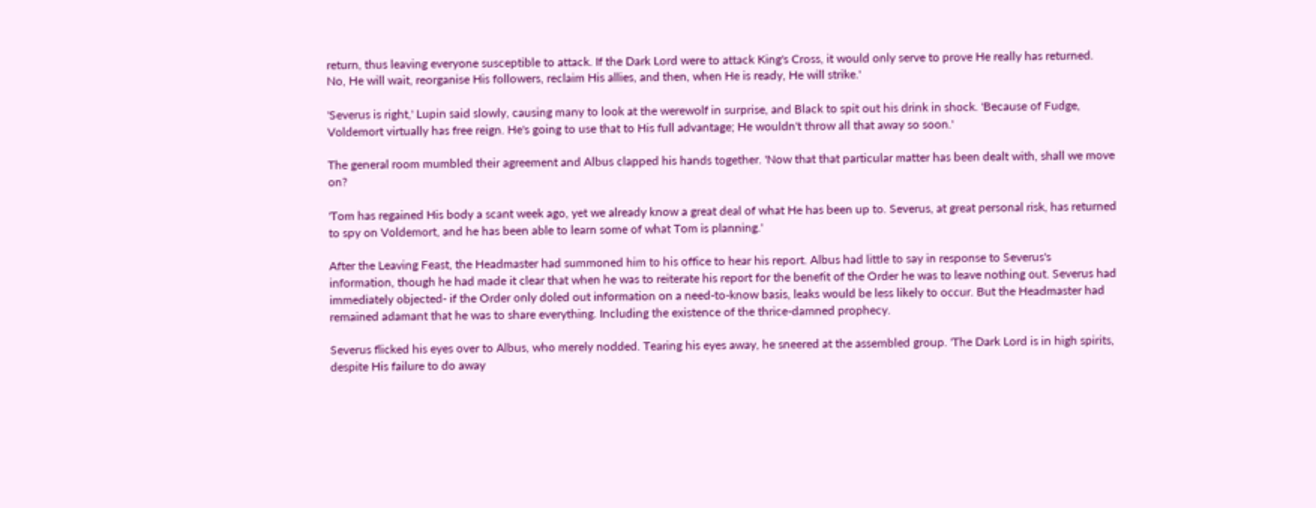return, thus leaving everyone susceptible to attack. If the Dark Lord were to attack King's Cross, it would only serve to prove He really has returned. No, He will wait, reorganise His followers, reclaim His allies, and then, when He is ready, He will strike.'

'Severus is right,' Lupin said slowly, causing many to look at the werewolf in surprise, and Black to spit out his drink in shock. 'Because of Fudge, Voldemort virtually has free reign. He's going to use that to His full advantage; He wouldn't throw all that away so soon.'

The general room mumbled their agreement and Albus clapped his hands together. 'Now that that particular matter has been dealt with, shall we move on?

'Tom has regained His body a scant week ago, yet we already know a great deal of what He has been up to. Severus, at great personal risk, has returned to spy on Voldemort, and he has been able to learn some of what Tom is planning.'

After the Leaving Feast, the Headmaster had summoned him to his office to hear his report. Albus had little to say in response to Severus's information, though he had made it clear that when he was to reiterate his report for the benefit of the Order he was to leave nothing out. Severus had immediately objected- if the Order only doled out information on a need-to-know basis, leaks would be less likely to occur. But the Headmaster had remained adamant that he was to share everything. Including the existence of the thrice-damned prophecy.

Severus flicked his eyes over to Albus, who merely nodded. Tearing his eyes away, he sneered at the assembled group. 'The Dark Lord is in high spirits, despite His failure to do away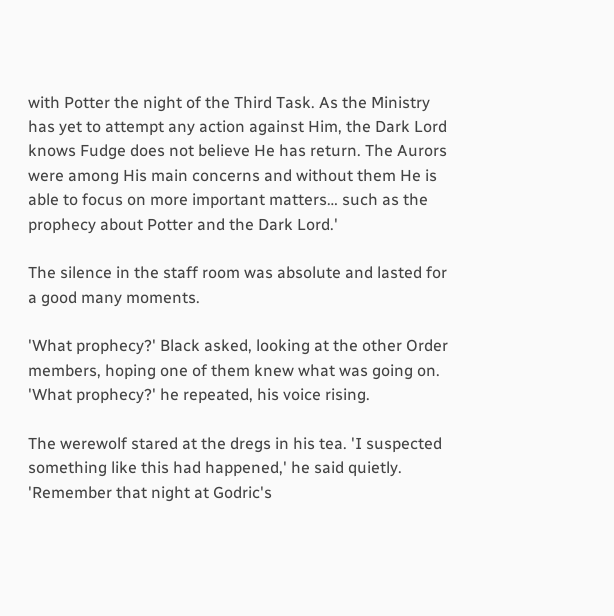with Potter the night of the Third Task. As the Ministry has yet to attempt any action against Him, the Dark Lord knows Fudge does not believe He has return. The Aurors were among His main concerns and without them He is able to focus on more important matters… such as the prophecy about Potter and the Dark Lord.'

The silence in the staff room was absolute and lasted for a good many moments.

'What prophecy?' Black asked, looking at the other Order members, hoping one of them knew what was going on. 'What prophecy?' he repeated, his voice rising.

The werewolf stared at the dregs in his tea. 'I suspected something like this had happened,' he said quietly. 'Remember that night at Godric's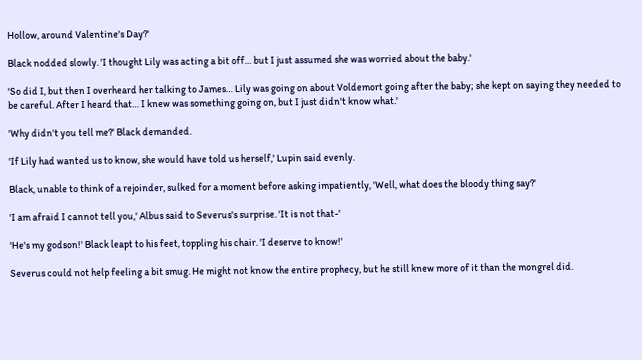Hollow, around Valentine's Day?'

Black nodded slowly. 'I thought Lily was acting a bit off… but I just assumed she was worried about the baby.'

'So did I, but then I overheard her talking to James… Lily was going on about Voldemort going after the baby; she kept on saying they needed to be careful. After I heard that… I knew was something going on, but I just didn't know what.'

'Why didn't you tell me?' Black demanded.

'If Lily had wanted us to know, she would have told us herself,' Lupin said evenly.

Black, unable to think of a rejoinder, sulked for a moment before asking impatiently, 'Well, what does the bloody thing say?'

'I am afraid I cannot tell you,' Albus said to Severus's surprise. 'It is not that-'

'He's my godson!' Black leapt to his feet, toppling his chair. 'I deserve to know!'

Severus could not help feeling a bit smug. He might not know the entire prophecy, but he still knew more of it than the mongrel did.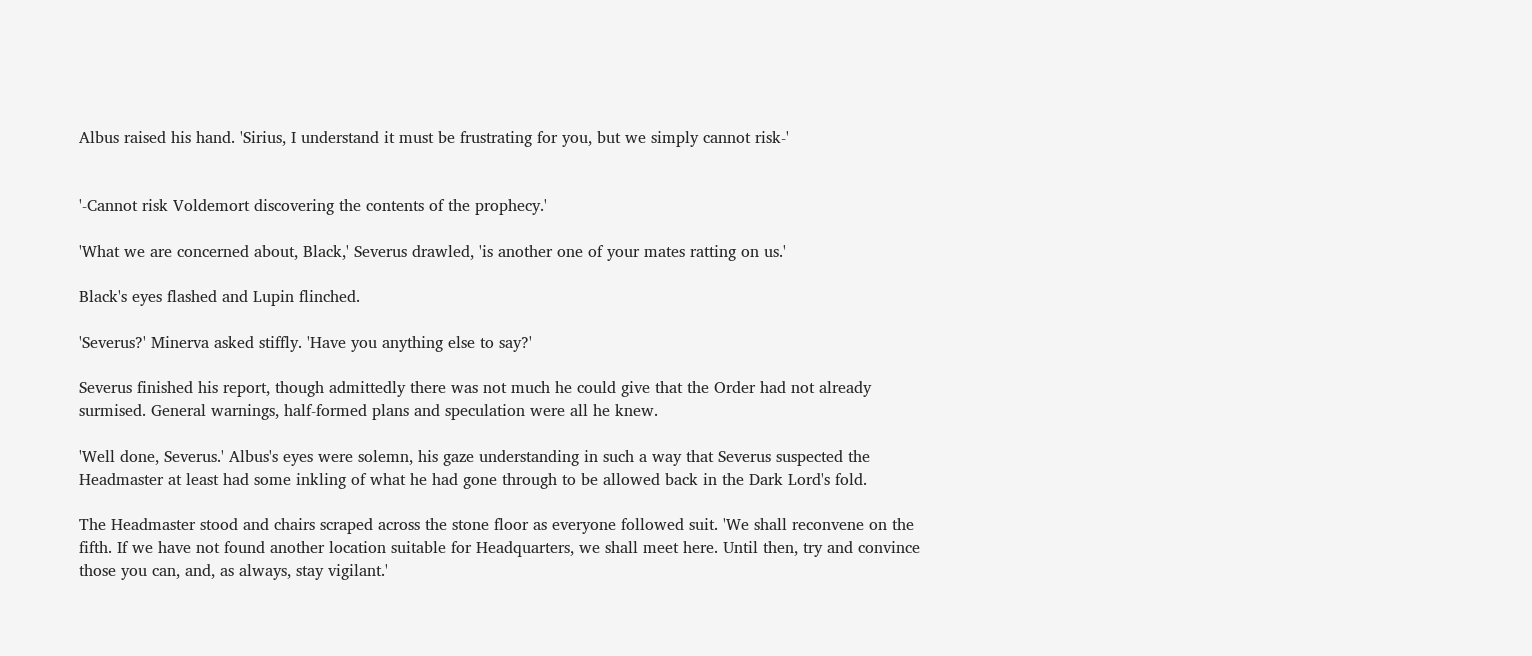Albus raised his hand. 'Sirius, I understand it must be frustrating for you, but we simply cannot risk-'


'-Cannot risk Voldemort discovering the contents of the prophecy.'

'What we are concerned about, Black,' Severus drawled, 'is another one of your mates ratting on us.'

Black's eyes flashed and Lupin flinched.

'Severus?' Minerva asked stiffly. 'Have you anything else to say?'

Severus finished his report, though admittedly there was not much he could give that the Order had not already surmised. General warnings, half-formed plans and speculation were all he knew.

'Well done, Severus.' Albus's eyes were solemn, his gaze understanding in such a way that Severus suspected the Headmaster at least had some inkling of what he had gone through to be allowed back in the Dark Lord's fold.

The Headmaster stood and chairs scraped across the stone floor as everyone followed suit. 'We shall reconvene on the fifth. If we have not found another location suitable for Headquarters, we shall meet here. Until then, try and convince those you can, and, as always, stay vigilant.'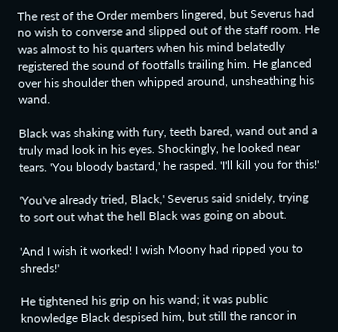The rest of the Order members lingered, but Severus had no wish to converse and slipped out of the staff room. He was almost to his quarters when his mind belatedly registered the sound of footfalls trailing him. He glanced over his shoulder then whipped around, unsheathing his wand.

Black was shaking with fury, teeth bared, wand out and a truly mad look in his eyes. Shockingly, he looked near tears. 'You bloody bastard,' he rasped. 'I'll kill you for this!'

'You've already tried, Black,' Severus said snidely, trying to sort out what the hell Black was going on about.

'And I wish it worked! I wish Moony had ripped you to shreds!'

He tightened his grip on his wand; it was public knowledge Black despised him, but still the rancor in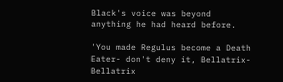Black's voice was beyond anything he had heard before.

'You made Regulus become a Death Eater- don't deny it, Bellatrix- Bellatrix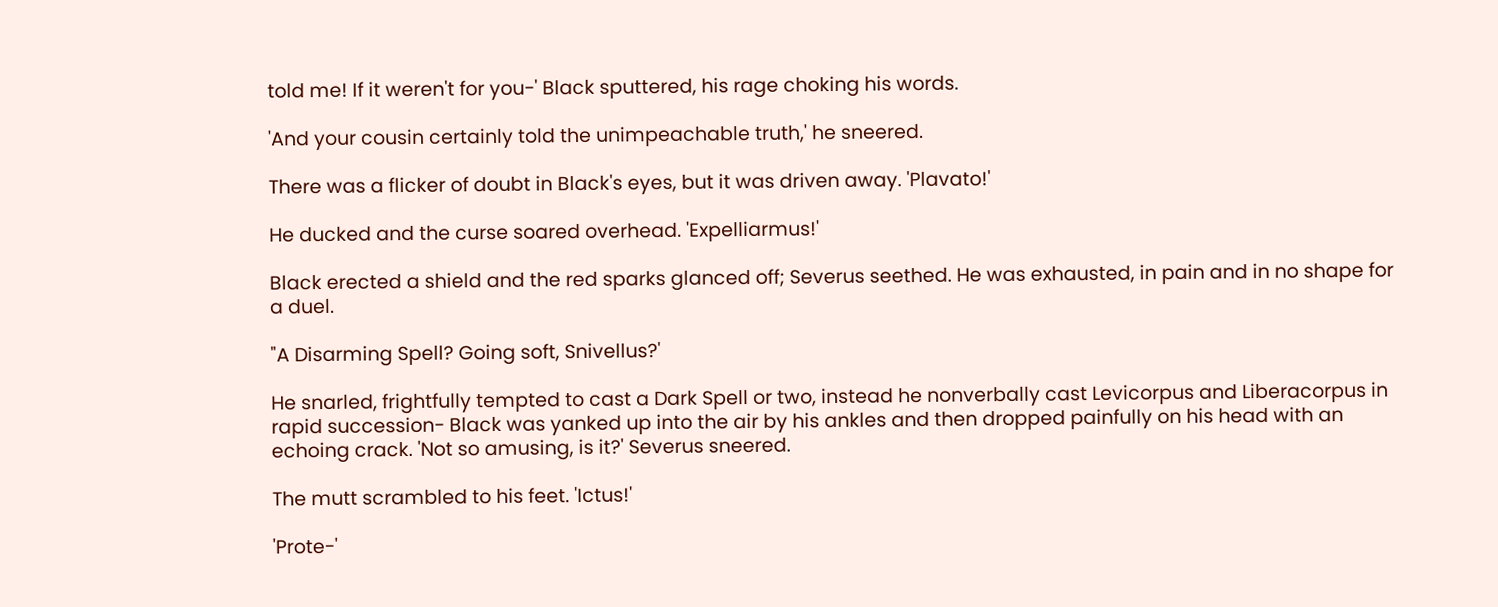told me! If it weren't for you-' Black sputtered, his rage choking his words.

'And your cousin certainly told the unimpeachable truth,' he sneered.

There was a flicker of doubt in Black's eyes, but it was driven away. 'Plavato!'

He ducked and the curse soared overhead. 'Expelliarmus!'

Black erected a shield and the red sparks glanced off; Severus seethed. He was exhausted, in pain and in no shape for a duel.

"A Disarming Spell? Going soft, Snivellus?'

He snarled, frightfully tempted to cast a Dark Spell or two, instead he nonverbally cast Levicorpus and Liberacorpus in rapid succession- Black was yanked up into the air by his ankles and then dropped painfully on his head with an echoing crack. 'Not so amusing, is it?' Severus sneered.

The mutt scrambled to his feet. 'Ictus!'

'Prote-'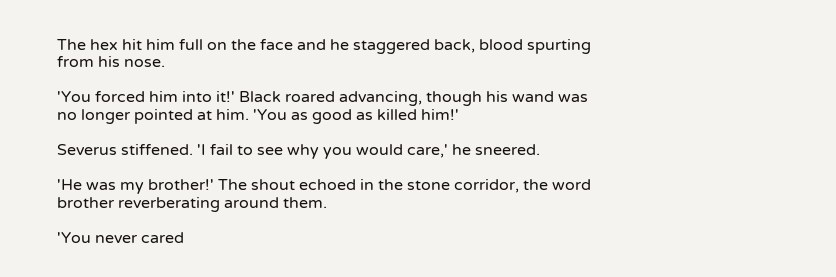The hex hit him full on the face and he staggered back, blood spurting from his nose.

'You forced him into it!' Black roared advancing, though his wand was no longer pointed at him. 'You as good as killed him!'

Severus stiffened. 'I fail to see why you would care,' he sneered.

'He was my brother!' The shout echoed in the stone corridor, the word brother reverberating around them.

'You never cared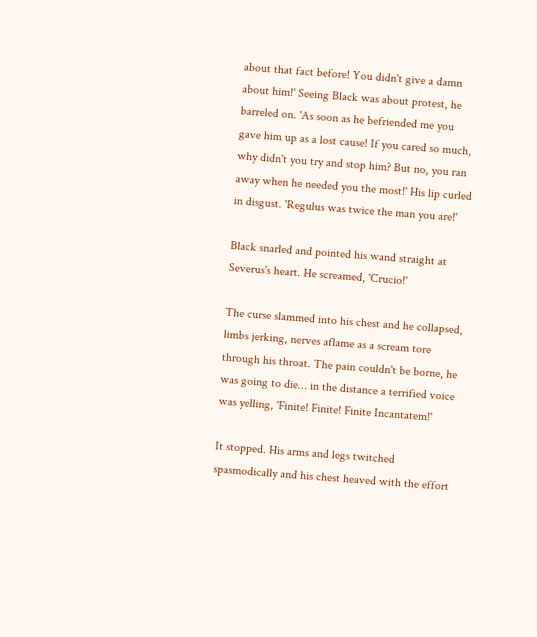about that fact before! You didn't give a damn about him!' Seeing Black was about protest, he barreled on. 'As soon as he befriended me you gave him up as a lost cause! If you cared so much, why didn't you try and stop him? But no, you ran away when he needed you the most!' His lip curled in disgust. 'Regulus was twice the man you are!'

Black snarled and pointed his wand straight at Severus's heart. He screamed, 'Crucio!'

The curse slammed into his chest and he collapsed, limbs jerking, nerves aflame as a scream tore through his throat. The pain couldn't be borne, he was going to die… in the distance a terrified voice was yelling, 'Finite! Finite! Finite Incantatem!'

It stopped. His arms and legs twitched spasmodically and his chest heaved with the effort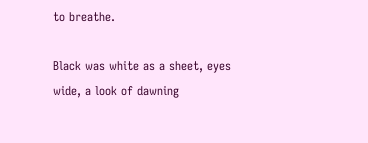to breathe.

Black was white as a sheet, eyes wide, a look of dawning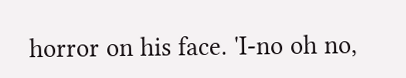horror on his face. 'I-no oh no,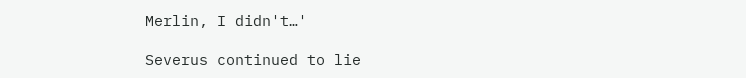Merlin, I didn't…'

Severus continued to lie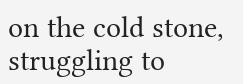on the cold stone, struggling to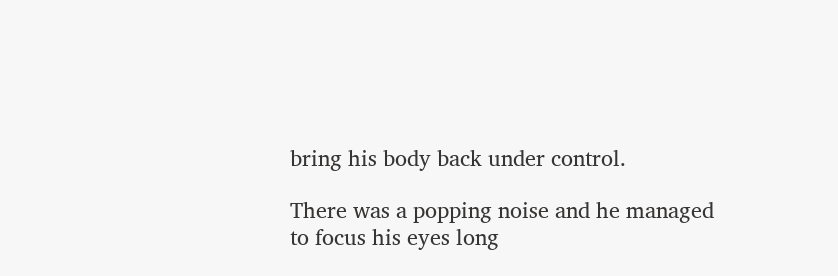bring his body back under control.

There was a popping noise and he managed to focus his eyes long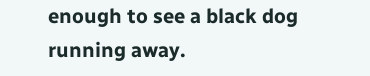enough to see a black dog running away.